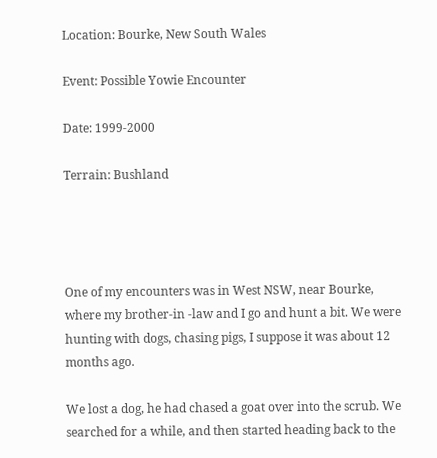Location: Bourke, New South Wales

Event: Possible Yowie Encounter

Date: 1999-2000

Terrain: Bushland




One of my encounters was in West NSW, near Bourke, where my brother-in -law and I go and hunt a bit. We were hunting with dogs, chasing pigs, I suppose it was about 12 months ago.

We lost a dog, he had chased a goat over into the scrub. We searched for a while, and then started heading back to the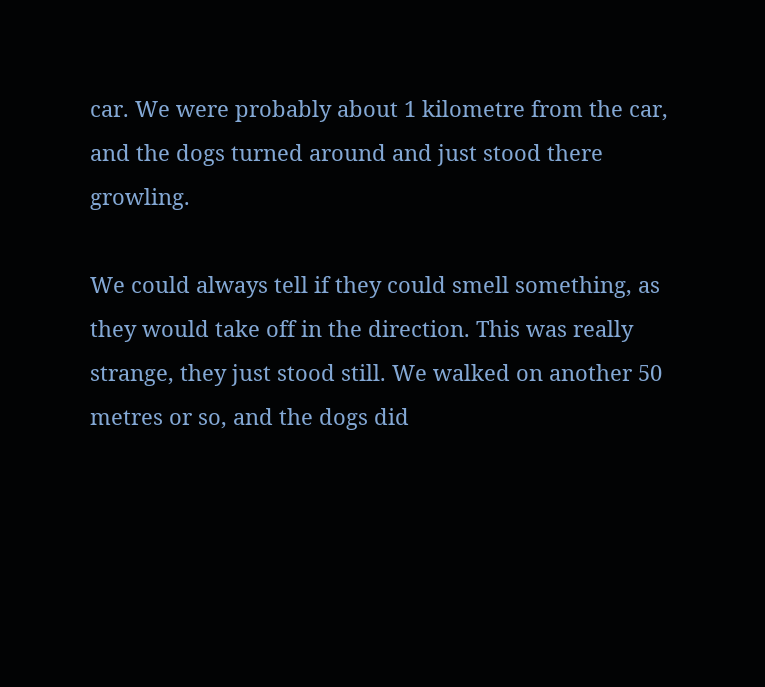car. We were probably about 1 kilometre from the car, and the dogs turned around and just stood there growling.

We could always tell if they could smell something, as they would take off in the direction. This was really strange, they just stood still. We walked on another 50 metres or so, and the dogs did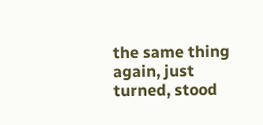the same thing again, just turned, stood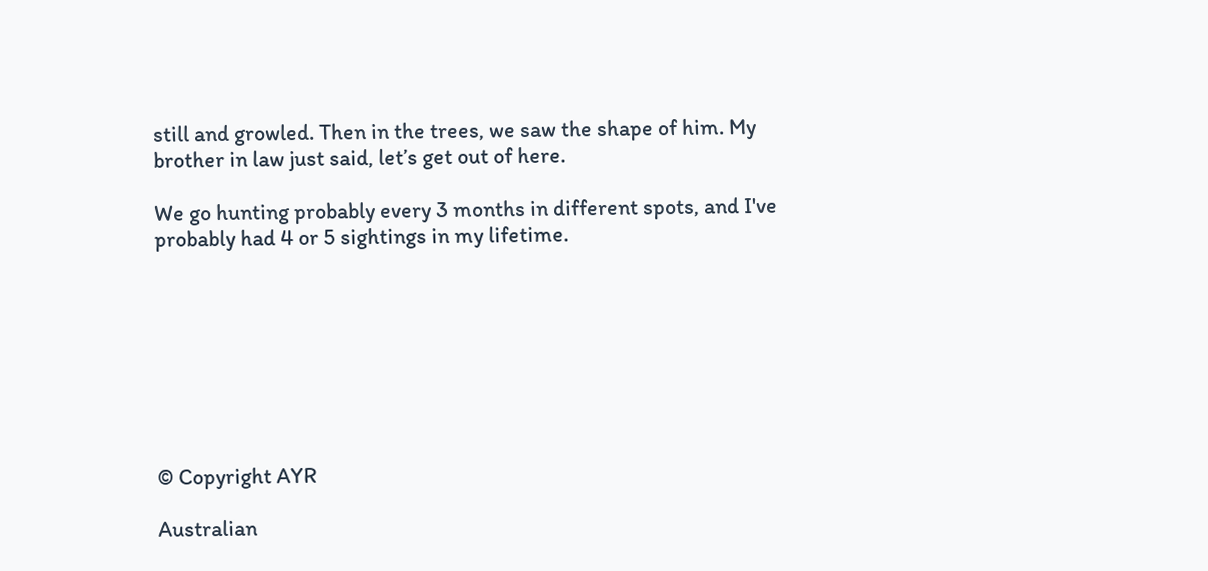still and growled. Then in the trees, we saw the shape of him. My brother in law just said, let’s get out of here.

We go hunting probably every 3 months in different spots, and I've probably had 4 or 5 sightings in my lifetime.








© Copyright AYR

Australian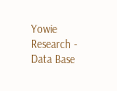Yowie Research - Data Base